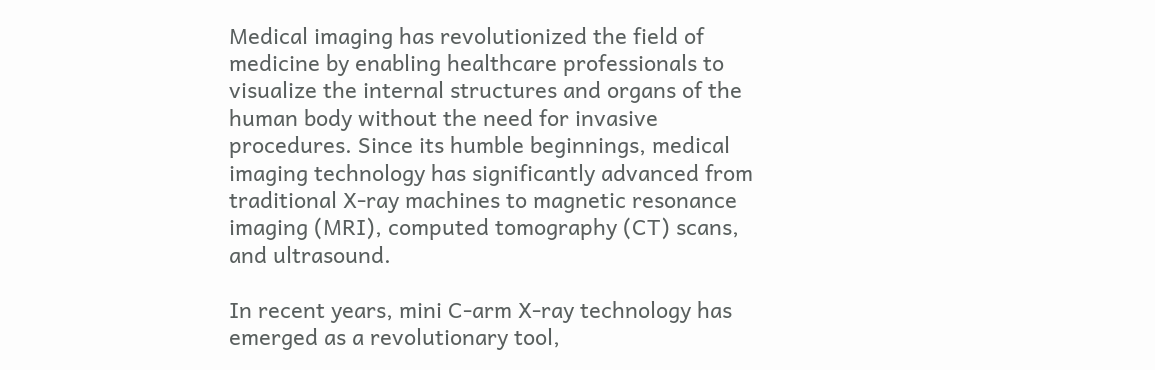Medical imaging has revolutionized the field of medicine by enabling healthcare professionals to visualize the internal structures and organs of the human body without the need for invasive procedures. Since its humble beginnings, medical imaging technology has significantly advanced from traditional X-ray machines to magnetic resonance imaging (MRI), computed tomography (CT) scans, and ultrasound.

In recent years, mini C-arm X-ray technology has emerged as a revolutionary tool,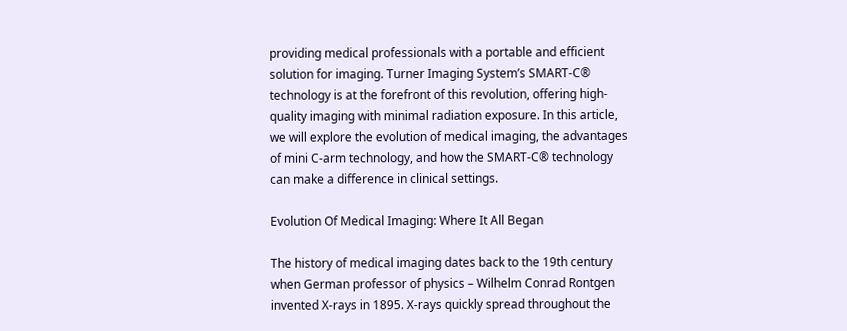providing medical professionals with a portable and efficient solution for imaging. Turner Imaging System’s SMART-C® technology is at the forefront of this revolution, offering high-quality imaging with minimal radiation exposure. In this article, we will explore the evolution of medical imaging, the advantages of mini C-arm technology, and how the SMART-C® technology can make a difference in clinical settings.

Evolution Of Medical Imaging: Where It All Began

The history of medical imaging dates back to the 19th century when German professor of physics – Wilhelm Conrad Rontgen invented X-rays in 1895. X-rays quickly spread throughout the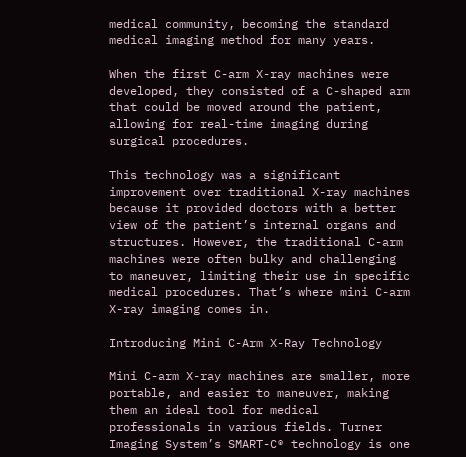medical community, becoming the standard medical imaging method for many years.

When the first C-arm X-ray machines were developed, they consisted of a C-shaped arm that could be moved around the patient, allowing for real-time imaging during surgical procedures.

This technology was a significant improvement over traditional X-ray machines because it provided doctors with a better view of the patient’s internal organs and structures. However, the traditional C-arm machines were often bulky and challenging to maneuver, limiting their use in specific medical procedures. That’s where mini C-arm X-ray imaging comes in.

Introducing Mini C-Arm X-Ray Technology

Mini C-arm X-ray machines are smaller, more portable, and easier to maneuver, making them an ideal tool for medical professionals in various fields. Turner Imaging System’s SMART-C® technology is one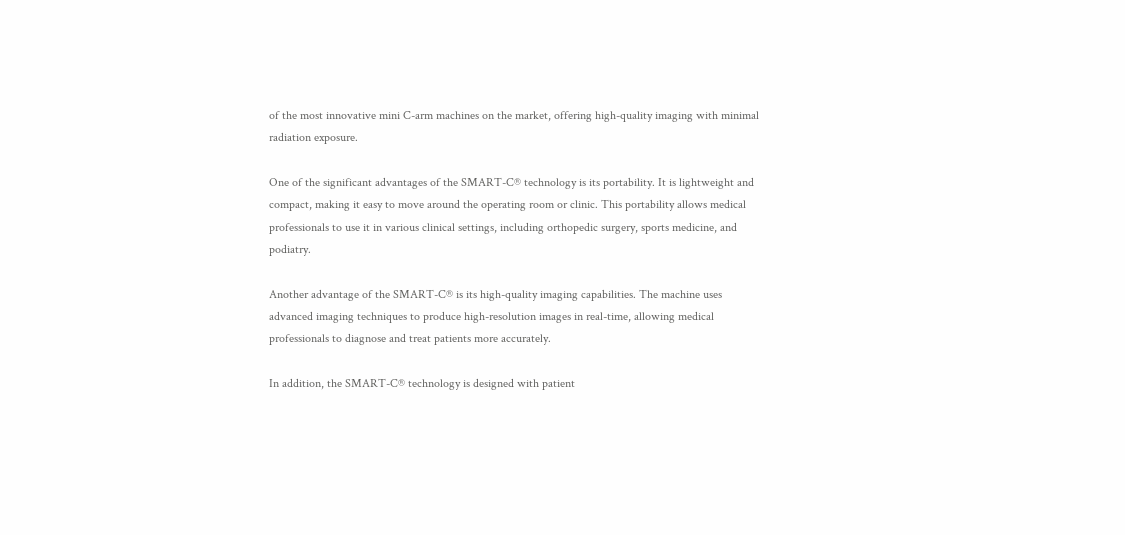of the most innovative mini C-arm machines on the market, offering high-quality imaging with minimal radiation exposure.

One of the significant advantages of the SMART-C® technology is its portability. It is lightweight and compact, making it easy to move around the operating room or clinic. This portability allows medical professionals to use it in various clinical settings, including orthopedic surgery, sports medicine, and podiatry.

Another advantage of the SMART-C® is its high-quality imaging capabilities. The machine uses advanced imaging techniques to produce high-resolution images in real-time, allowing medical professionals to diagnose and treat patients more accurately.

In addition, the SMART-C® technology is designed with patient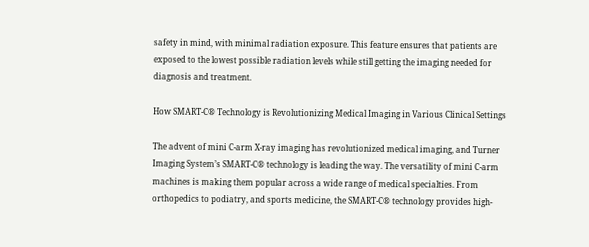safety in mind, with minimal radiation exposure. This feature ensures that patients are exposed to the lowest possible radiation levels while still getting the imaging needed for diagnosis and treatment.

How SMART-C® Technology is Revolutionizing Medical Imaging in Various Clinical Settings

The advent of mini C-arm X-ray imaging has revolutionized medical imaging, and Turner Imaging System’s SMART-C® technology is leading the way. The versatility of mini C-arm machines is making them popular across a wide range of medical specialties. From orthopedics to podiatry, and sports medicine, the SMART-C® technology provides high-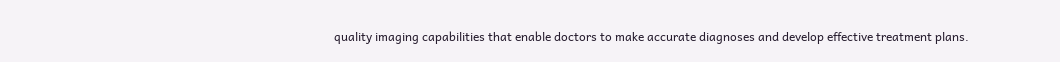quality imaging capabilities that enable doctors to make accurate diagnoses and develop effective treatment plans.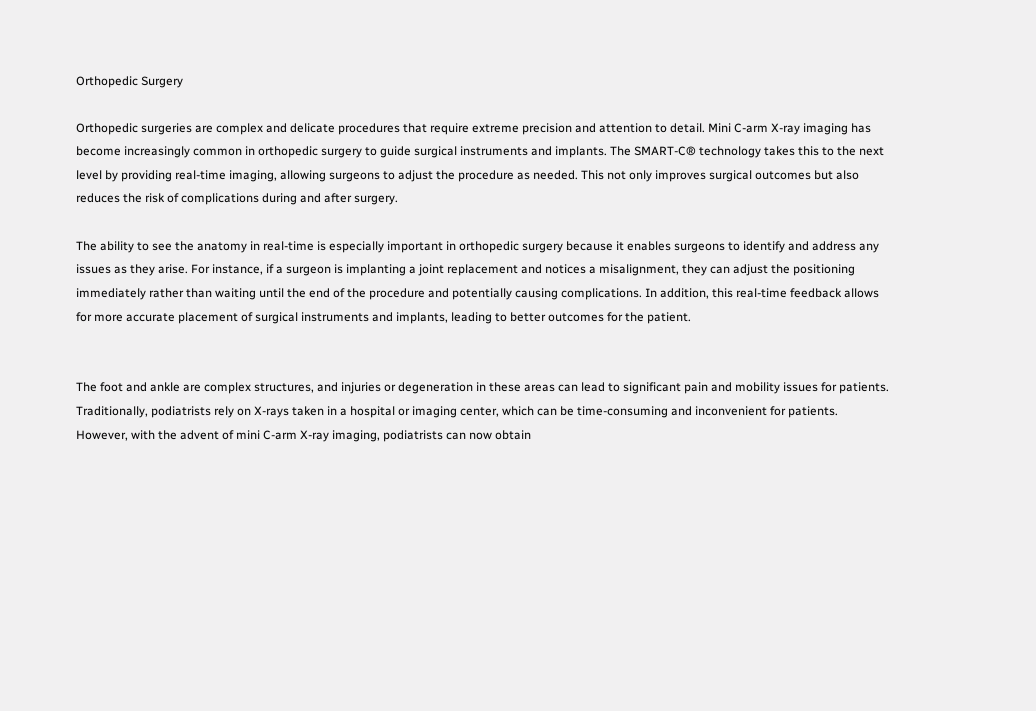Orthopedic Surgery

Orthopedic surgeries are complex and delicate procedures that require extreme precision and attention to detail. Mini C-arm X-ray imaging has become increasingly common in orthopedic surgery to guide surgical instruments and implants. The SMART-C® technology takes this to the next level by providing real-time imaging, allowing surgeons to adjust the procedure as needed. This not only improves surgical outcomes but also reduces the risk of complications during and after surgery.

The ability to see the anatomy in real-time is especially important in orthopedic surgery because it enables surgeons to identify and address any issues as they arise. For instance, if a surgeon is implanting a joint replacement and notices a misalignment, they can adjust the positioning immediately rather than waiting until the end of the procedure and potentially causing complications. In addition, this real-time feedback allows for more accurate placement of surgical instruments and implants, leading to better outcomes for the patient.


The foot and ankle are complex structures, and injuries or degeneration in these areas can lead to significant pain and mobility issues for patients. Traditionally, podiatrists rely on X-rays taken in a hospital or imaging center, which can be time-consuming and inconvenient for patients. However, with the advent of mini C-arm X-ray imaging, podiatrists can now obtain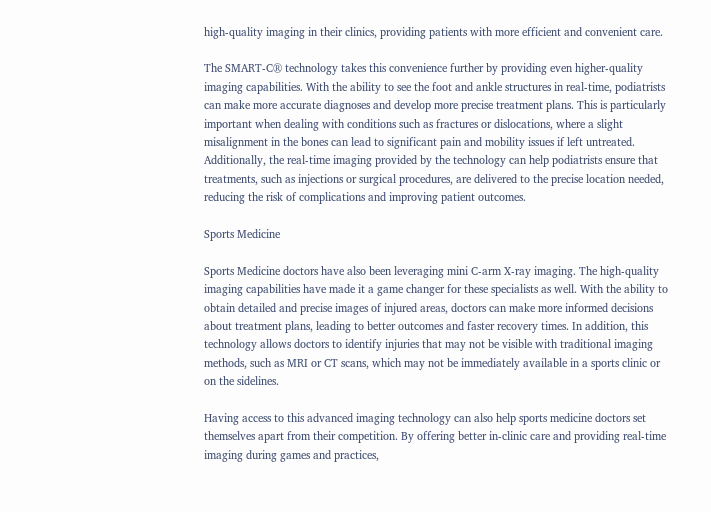high-quality imaging in their clinics, providing patients with more efficient and convenient care.

The SMART-C® technology takes this convenience further by providing even higher-quality imaging capabilities. With the ability to see the foot and ankle structures in real-time, podiatrists can make more accurate diagnoses and develop more precise treatment plans. This is particularly important when dealing with conditions such as fractures or dislocations, where a slight misalignment in the bones can lead to significant pain and mobility issues if left untreated. Additionally, the real-time imaging provided by the technology can help podiatrists ensure that treatments, such as injections or surgical procedures, are delivered to the precise location needed, reducing the risk of complications and improving patient outcomes.

Sports Medicine

Sports Medicine doctors have also been leveraging mini C-arm X-ray imaging. The high-quality imaging capabilities have made it a game changer for these specialists as well. With the ability to obtain detailed and precise images of injured areas, doctors can make more informed decisions about treatment plans, leading to better outcomes and faster recovery times. In addition, this technology allows doctors to identify injuries that may not be visible with traditional imaging methods, such as MRI or CT scans, which may not be immediately available in a sports clinic or on the sidelines.

Having access to this advanced imaging technology can also help sports medicine doctors set themselves apart from their competition. By offering better in-clinic care and providing real-time imaging during games and practices,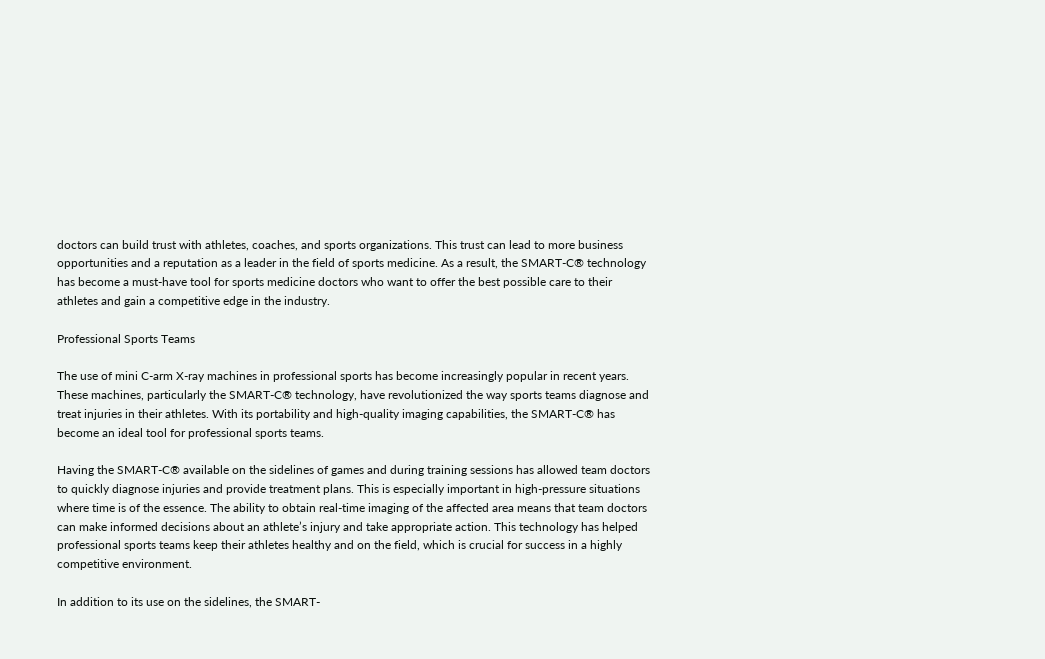doctors can build trust with athletes, coaches, and sports organizations. This trust can lead to more business opportunities and a reputation as a leader in the field of sports medicine. As a result, the SMART-C® technology has become a must-have tool for sports medicine doctors who want to offer the best possible care to their athletes and gain a competitive edge in the industry.

Professional Sports Teams

The use of mini C-arm X-ray machines in professional sports has become increasingly popular in recent years. These machines, particularly the SMART-C® technology, have revolutionized the way sports teams diagnose and treat injuries in their athletes. With its portability and high-quality imaging capabilities, the SMART-C® has become an ideal tool for professional sports teams.

Having the SMART-C® available on the sidelines of games and during training sessions has allowed team doctors to quickly diagnose injuries and provide treatment plans. This is especially important in high-pressure situations where time is of the essence. The ability to obtain real-time imaging of the affected area means that team doctors can make informed decisions about an athlete’s injury and take appropriate action. This technology has helped professional sports teams keep their athletes healthy and on the field, which is crucial for success in a highly competitive environment.

In addition to its use on the sidelines, the SMART-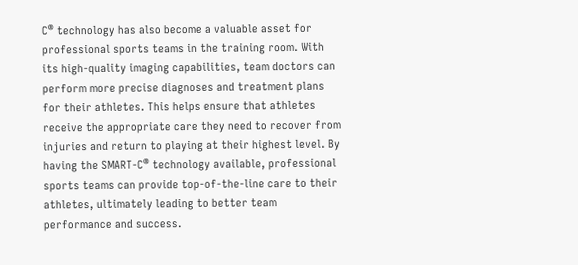C® technology has also become a valuable asset for professional sports teams in the training room. With its high-quality imaging capabilities, team doctors can perform more precise diagnoses and treatment plans for their athletes. This helps ensure that athletes receive the appropriate care they need to recover from injuries and return to playing at their highest level. By having the SMART-C® technology available, professional sports teams can provide top-of-the-line care to their athletes, ultimately leading to better team performance and success.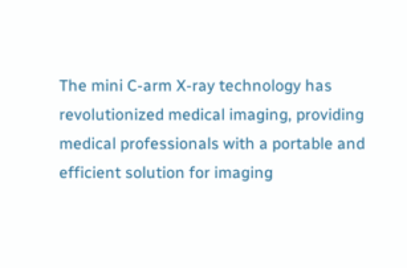The mini C-arm X-ray technology has revolutionized medical imaging, providing medical professionals with a portable and efficient solution for imaging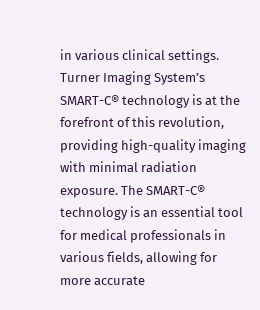in various clinical settings. Turner Imaging System’s SMART-C® technology is at the forefront of this revolution, providing high-quality imaging with minimal radiation exposure. The SMART-C® technology is an essential tool for medical professionals in various fields, allowing for more accurate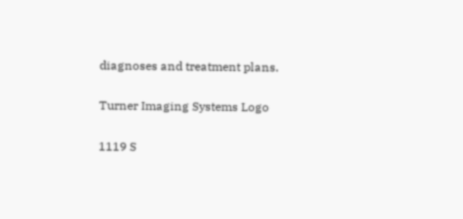diagnoses and treatment plans.

Turner Imaging Systems Logo

1119 S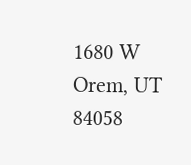1680 W
Orem, UT 84058